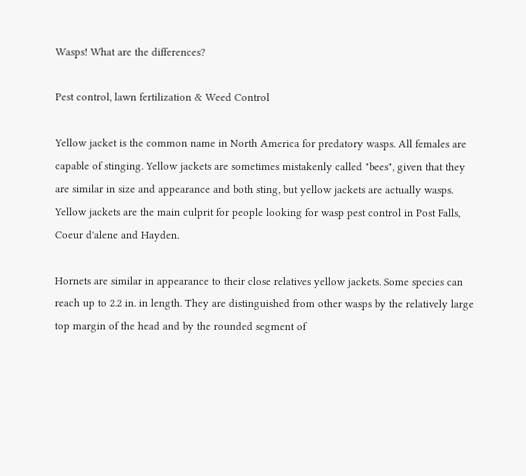Wasps! What are the differences?

Pest control, lawn fertilization & Weed Control

Yellow jacket is the common name in North America for predatory wasps. All females are capable of stinging. Yellow jackets are sometimes mistakenly called "bees", given that they are similar in size and appearance and both sting, but yellow jackets are actually wasps. Yellow jackets are the main culprit for people looking for wasp pest control in Post Falls, Coeur d'alene and Hayden.

Hornets are similar in appearance to their close relatives yellow jackets. Some species can reach up to 2.2 in. in length. They are distinguished from other wasps by the relatively large top margin of the head and by the rounded segment of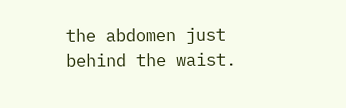the abdomen just behind the waist.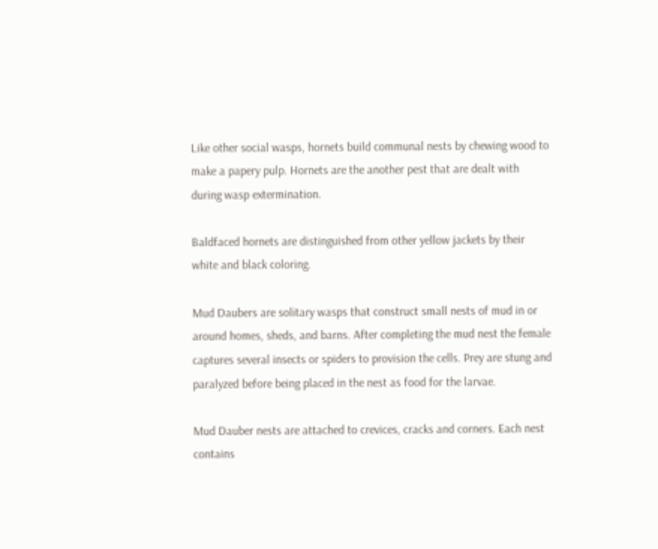Like other social wasps, hornets build communal nests by chewing wood to make a papery pulp. Hornets are the another pest that are dealt with during wasp extermination.

Baldfaced hornets are distinguished from other yellow jackets by their white and black coloring.

Mud Daubers are solitary wasps that construct small nests of mud in or around homes, sheds, and barns. After completing the mud nest the female captures several insects or spiders to provision the cells. Prey are stung and paralyzed before being placed in the nest as food for the larvae.

Mud Dauber nests are attached to crevices, cracks and corners. Each nest contains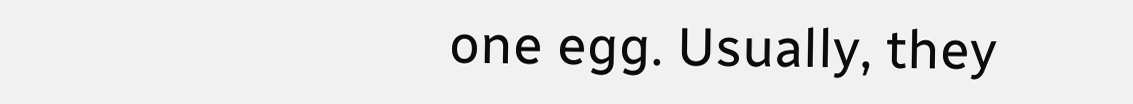one egg. Usually, they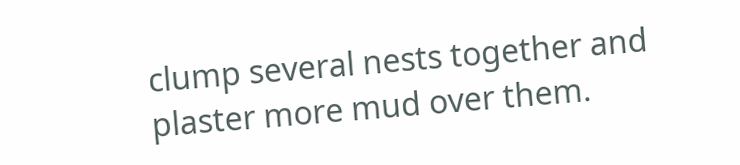clump several nests together and plaster more mud over them.